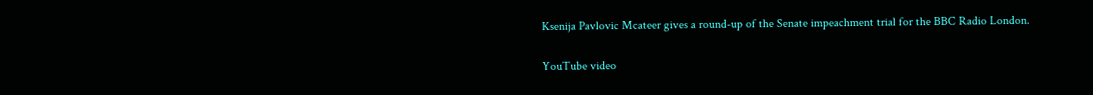Ksenija Pavlovic Mcateer gives a round-up of the Senate impeachment trial for the BBC Radio London.

YouTube video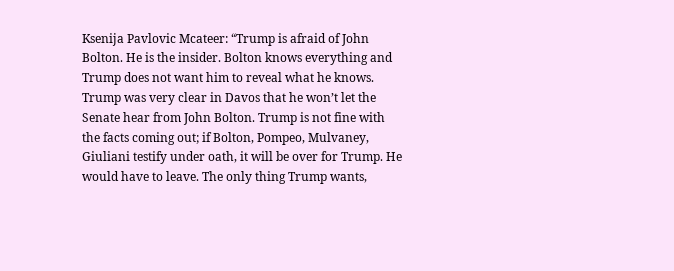Ksenija Pavlovic Mcateer: “Trump is afraid of John Bolton. He is the insider. Bolton knows everything and Trump does not want him to reveal what he knows. Trump was very clear in Davos that he won’t let the Senate hear from John Bolton. Trump is not fine with the facts coming out; if Bolton, Pompeo, Mulvaney, Giuliani testify under oath, it will be over for Trump. He would have to leave. The only thing Trump wants,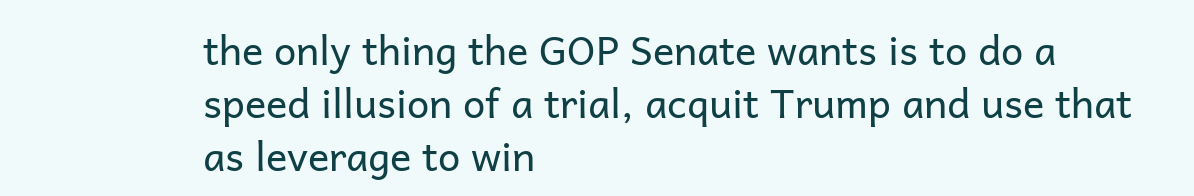the only thing the GOP Senate wants is to do a speed illusion of a trial, acquit Trump and use that as leverage to win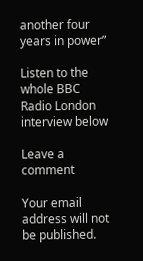another four years in power”

Listen to the whole BBC Radio London interview below

Leave a comment

Your email address will not be published.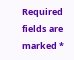Required fields are marked *